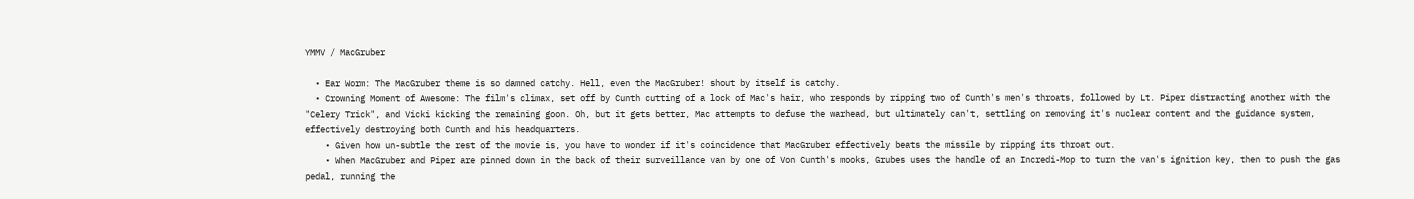YMMV / MacGruber

  • Ear Worm: The MacGruber theme is so damned catchy. Hell, even the MacGruber! shout by itself is catchy.
  • Crowning Moment of Awesome: The film's climax, set off by Cunth cutting of a lock of Mac's hair, who responds by ripping two of Cunth's men's throats, followed by Lt. Piper distracting another with the "Celery Trick", and Vicki kicking the remaining goon. Oh, but it gets better, Mac attempts to defuse the warhead, but ultimately can't, settling on removing it's nuclear content and the guidance system, effectively destroying both Cunth and his headquarters.
    • Given how un-subtle the rest of the movie is, you have to wonder if it's coincidence that MacGruber effectively beats the missile by ripping its throat out.
    • When MacGruber and Piper are pinned down in the back of their surveillance van by one of Von Cunth's mooks, Grubes uses the handle of an Incredi-Mop to turn the van's ignition key, then to push the gas pedal, running the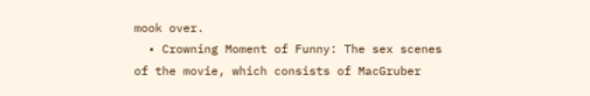mook over.
  • Crowning Moment of Funny: The sex scenes of the movie, which consists of MacGruber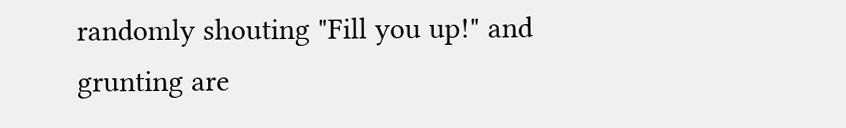randomly shouting "Fill you up!" and grunting are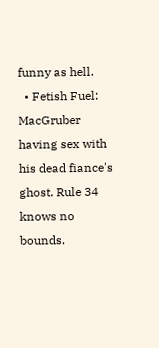funny as hell.
  • Fetish Fuel: MacGruber having sex with his dead fiance's ghost. Rule 34 knows no bounds.